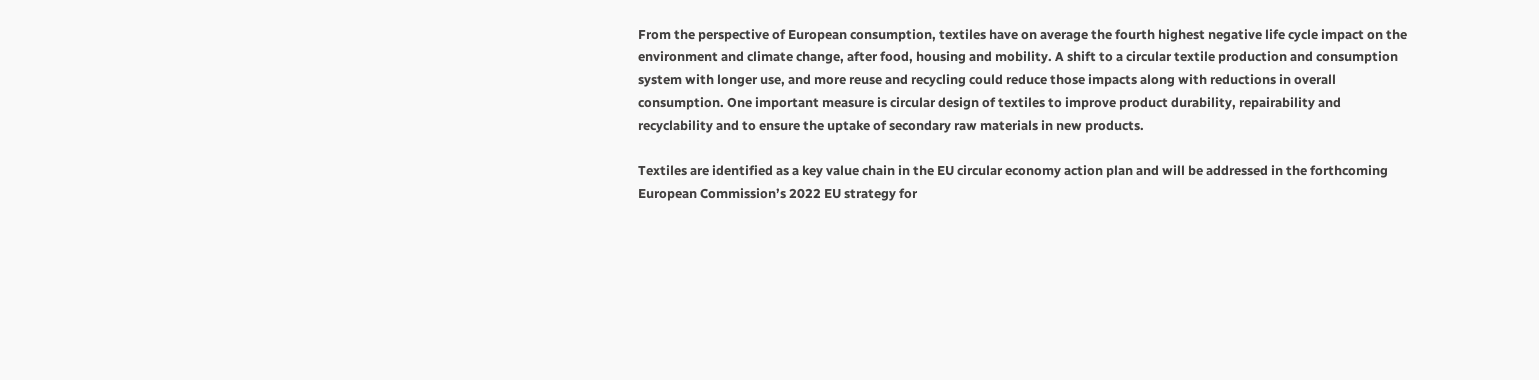From the perspective of European consumption, textiles have on average the fourth highest negative life cycle impact on the environment and climate change, after food, housing and mobility. A shift to a circular textile production and consumption system with longer use, and more reuse and recycling could reduce those impacts along with reductions in overall consumption. One important measure is circular design of textiles to improve product durability, repairability and recyclability and to ensure the uptake of secondary raw materials in new products.

Textiles are identified as a key value chain in the EU circular economy action plan and will be addressed in the forthcoming European Commission’s 2022 EU strategy for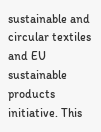sustainable and circular textiles and EU sustainable products initiative. This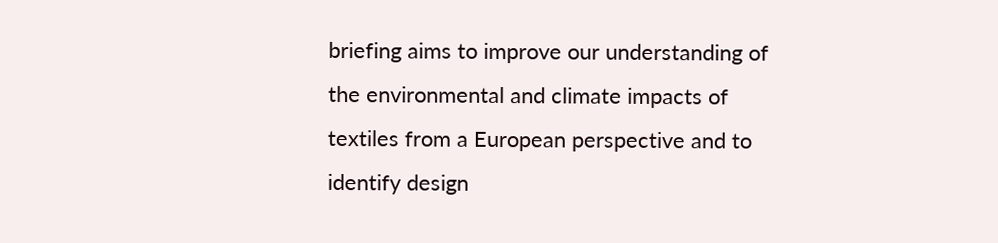briefing aims to improve our understanding of the environmental and climate impacts of textiles from a European perspective and to identify design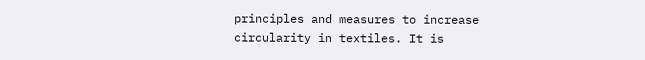principles and measures to increase circularity in textiles. It is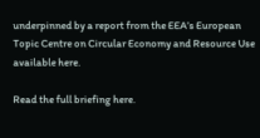underpinned by a report from the EEA’s European Topic Centre on Circular Economy and Resource Use available here.

Read the full briefing here.